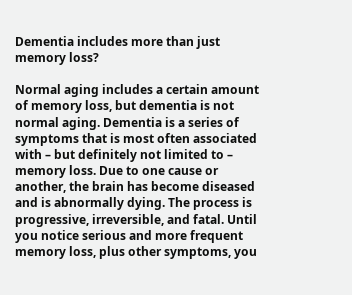Dementia includes more than just memory loss?

Normal aging includes a certain amount of memory loss, but dementia is not normal aging. Dementia is a series of symptoms that is most often associated with – but definitely not limited to – memory loss. Due to one cause or another, the brain has become diseased and is abnormally dying. The process is progressive, irreversible, and fatal. Until you notice serious and more frequent memory loss, plus other symptoms, you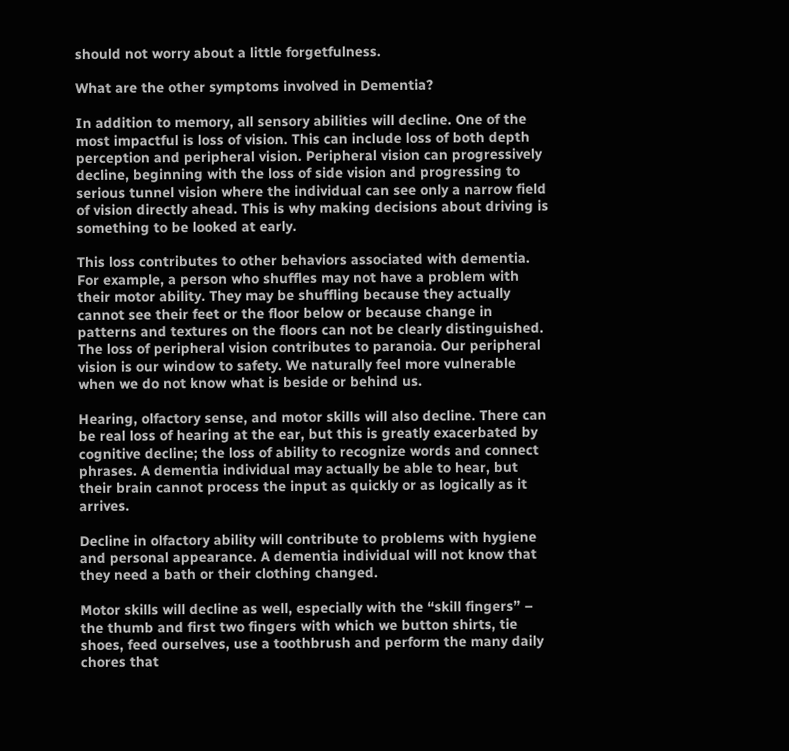should not worry about a little forgetfulness.

What are the other symptoms involved in Dementia?

In addition to memory, all sensory abilities will decline. One of the most impactful is loss of vision. This can include loss of both depth perception and peripheral vision. Peripheral vision can progressively decline, beginning with the loss of side vision and progressing to serious tunnel vision where the individual can see only a narrow field of vision directly ahead. This is why making decisions about driving is something to be looked at early.

This loss contributes to other behaviors associated with dementia. For example, a person who shuffles may not have a problem with their motor ability. They may be shuffling because they actually cannot see their feet or the floor below or because change in patterns and textures on the floors can not be clearly distinguished. The loss of peripheral vision contributes to paranoia. Our peripheral vision is our window to safety. We naturally feel more vulnerable when we do not know what is beside or behind us.

Hearing, olfactory sense, and motor skills will also decline. There can be real loss of hearing at the ear, but this is greatly exacerbated by cognitive decline; the loss of ability to recognize words and connect phrases. A dementia individual may actually be able to hear, but their brain cannot process the input as quickly or as logically as it arrives.

Decline in olfactory ability will contribute to problems with hygiene and personal appearance. A dementia individual will not know that they need a bath or their clothing changed.

Motor skills will decline as well, especially with the “skill fingers” – the thumb and first two fingers with which we button shirts, tie shoes, feed ourselves, use a toothbrush and perform the many daily chores that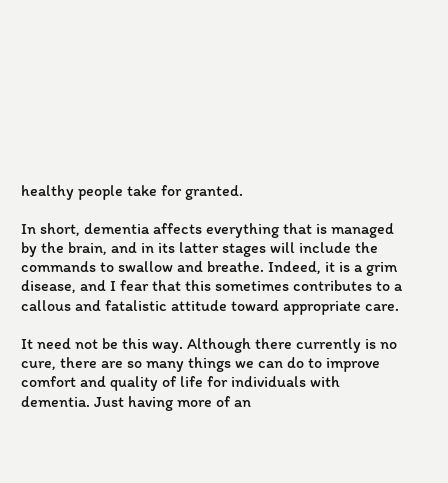healthy people take for granted.

In short, dementia affects everything that is managed by the brain, and in its latter stages will include the commands to swallow and breathe. Indeed, it is a grim disease, and I fear that this sometimes contributes to a callous and fatalistic attitude toward appropriate care.

It need not be this way. Although there currently is no cure, there are so many things we can do to improve comfort and quality of life for individuals with dementia. Just having more of an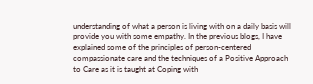understanding of what a person is living with on a daily basis will provide you with some empathy. In the previous blogs, I have explained some of the principles of person-centered compassionate care and the techniques of a Positive Approach to Care as it is taught at Coping with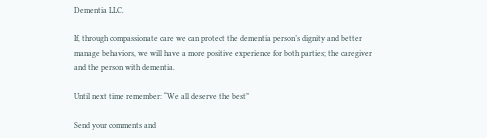Dementia LLC.

If, through compassionate care we can protect the dementia person’s dignity and better manage behaviors, we will have a more positive experience for both parties; the caregiver and the person with dementia.

Until next time remember: “We all deserve the best”

Send your comments and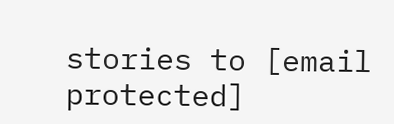stories to [email protected]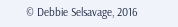© Debbie Selsavage, 2016